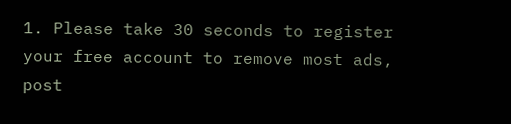1. Please take 30 seconds to register your free account to remove most ads, post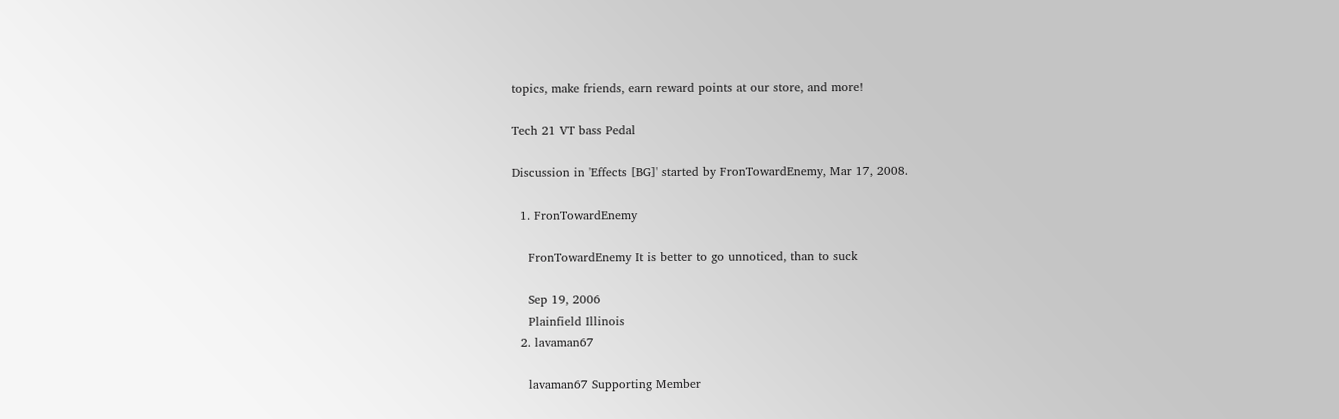topics, make friends, earn reward points at our store, and more!

Tech 21 VT bass Pedal

Discussion in 'Effects [BG]' started by FronTowardEnemy, Mar 17, 2008.

  1. FronTowardEnemy

    FronTowardEnemy It is better to go unnoticed, than to suck

    Sep 19, 2006
    Plainfield Illinois
  2. lavaman67

    lavaman67 Supporting Member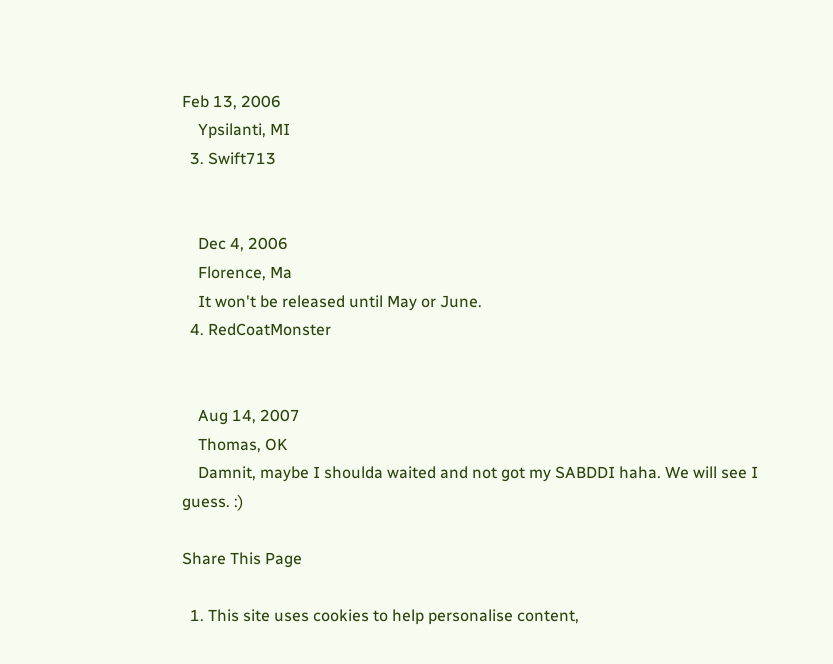Feb 13, 2006
    Ypsilanti, MI
  3. Swift713


    Dec 4, 2006
    Florence, Ma
    It won't be released until May or June.
  4. RedCoatMonster


    Aug 14, 2007
    Thomas, OK
    Damnit, maybe I shoulda waited and not got my SABDDI haha. We will see I guess. :)

Share This Page

  1. This site uses cookies to help personalise content,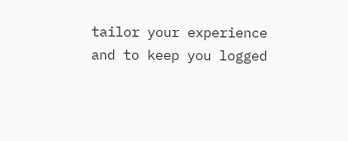tailor your experience and to keep you logged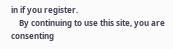in if you register.
    By continuing to use this site, you are consenting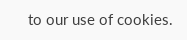to our use of cookies.